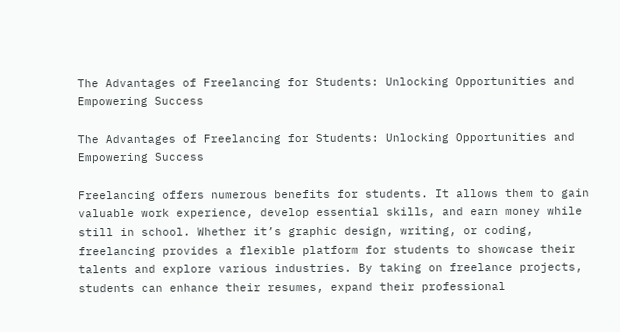The Advantages of Freelancing for Students: Unlocking Opportunities and Empowering Success

The Advantages of Freelancing for Students: Unlocking Opportunities and Empowering Success

Freelancing offers numerous benefits for students. It allows them to gain valuable work experience, develop essential skills, and earn money while still in school. Whether it’s graphic design, writing, or coding, freelancing provides a flexible platform for students to showcase their talents and explore various industries. By taking on freelance projects, students can enhance their resumes, expand their professional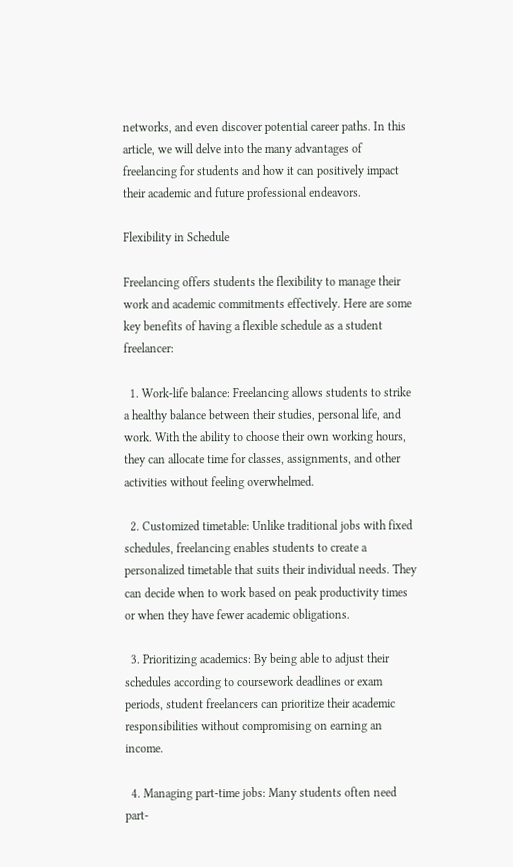networks, and even discover potential career paths. In this article, we will delve into the many advantages of freelancing for students and how it can positively impact their academic and future professional endeavors.

Flexibility in Schedule

Freelancing offers students the flexibility to manage their work and academic commitments effectively. Here are some key benefits of having a flexible schedule as a student freelancer:

  1. Work-life balance: Freelancing allows students to strike a healthy balance between their studies, personal life, and work. With the ability to choose their own working hours, they can allocate time for classes, assignments, and other activities without feeling overwhelmed.

  2. Customized timetable: Unlike traditional jobs with fixed schedules, freelancing enables students to create a personalized timetable that suits their individual needs. They can decide when to work based on peak productivity times or when they have fewer academic obligations.

  3. Prioritizing academics: By being able to adjust their schedules according to coursework deadlines or exam periods, student freelancers can prioritize their academic responsibilities without compromising on earning an income.

  4. Managing part-time jobs: Many students often need part-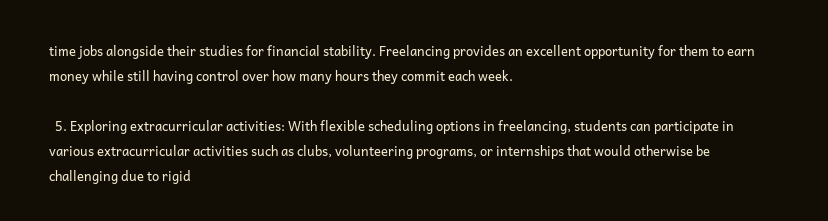time jobs alongside their studies for financial stability. Freelancing provides an excellent opportunity for them to earn money while still having control over how many hours they commit each week.

  5. Exploring extracurricular activities: With flexible scheduling options in freelancing, students can participate in various extracurricular activities such as clubs, volunteering programs, or internships that would otherwise be challenging due to rigid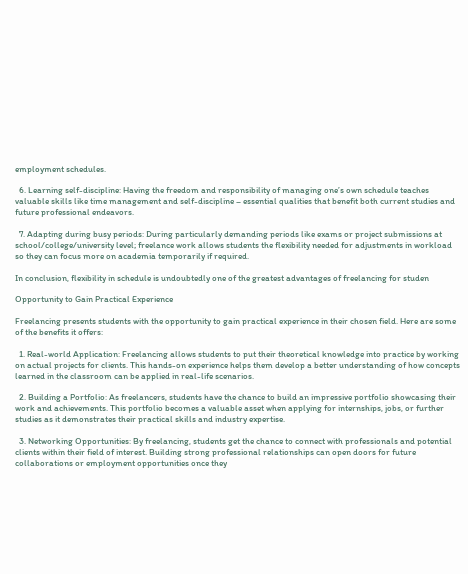employment schedules.

  6. Learning self-discipline: Having the freedom and responsibility of managing one’s own schedule teaches valuable skills like time management and self-discipline – essential qualities that benefit both current studies and future professional endeavors.

  7. Adapting during busy periods: During particularly demanding periods like exams or project submissions at school/college/university level; freelance work allows students the flexibility needed for adjustments in workload so they can focus more on academia temporarily if required.

In conclusion, flexibility in schedule is undoubtedly one of the greatest advantages of freelancing for studen

Opportunity to Gain Practical Experience

Freelancing presents students with the opportunity to gain practical experience in their chosen field. Here are some of the benefits it offers:

  1. Real-world Application: Freelancing allows students to put their theoretical knowledge into practice by working on actual projects for clients. This hands-on experience helps them develop a better understanding of how concepts learned in the classroom can be applied in real-life scenarios.

  2. Building a Portfolio: As freelancers, students have the chance to build an impressive portfolio showcasing their work and achievements. This portfolio becomes a valuable asset when applying for internships, jobs, or further studies as it demonstrates their practical skills and industry expertise.

  3. Networking Opportunities: By freelancing, students get the chance to connect with professionals and potential clients within their field of interest. Building strong professional relationships can open doors for future collaborations or employment opportunities once they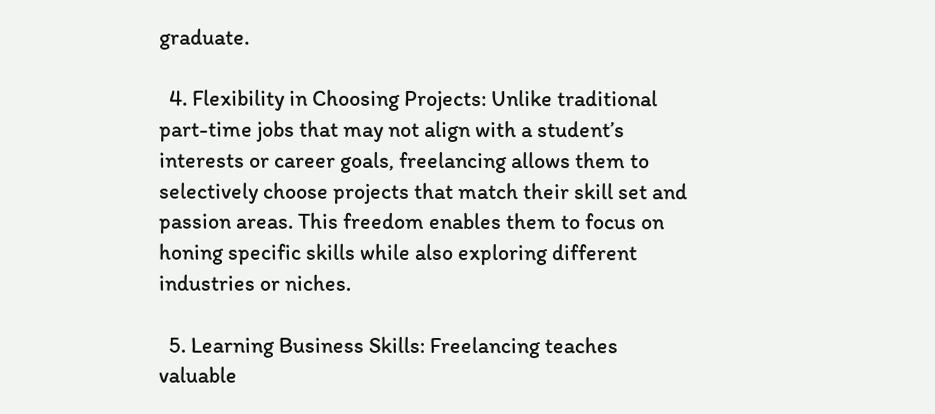graduate.

  4. Flexibility in Choosing Projects: Unlike traditional part-time jobs that may not align with a student’s interests or career goals, freelancing allows them to selectively choose projects that match their skill set and passion areas. This freedom enables them to focus on honing specific skills while also exploring different industries or niches.

  5. Learning Business Skills: Freelancing teaches valuable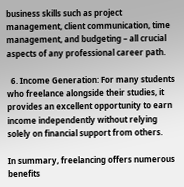business skills such as project management, client communication, time management, and budgeting – all crucial aspects of any professional career path.

  6. Income Generation: For many students who freelance alongside their studies, it provides an excellent opportunity to earn income independently without relying solely on financial support from others.

In summary, freelancing offers numerous benefits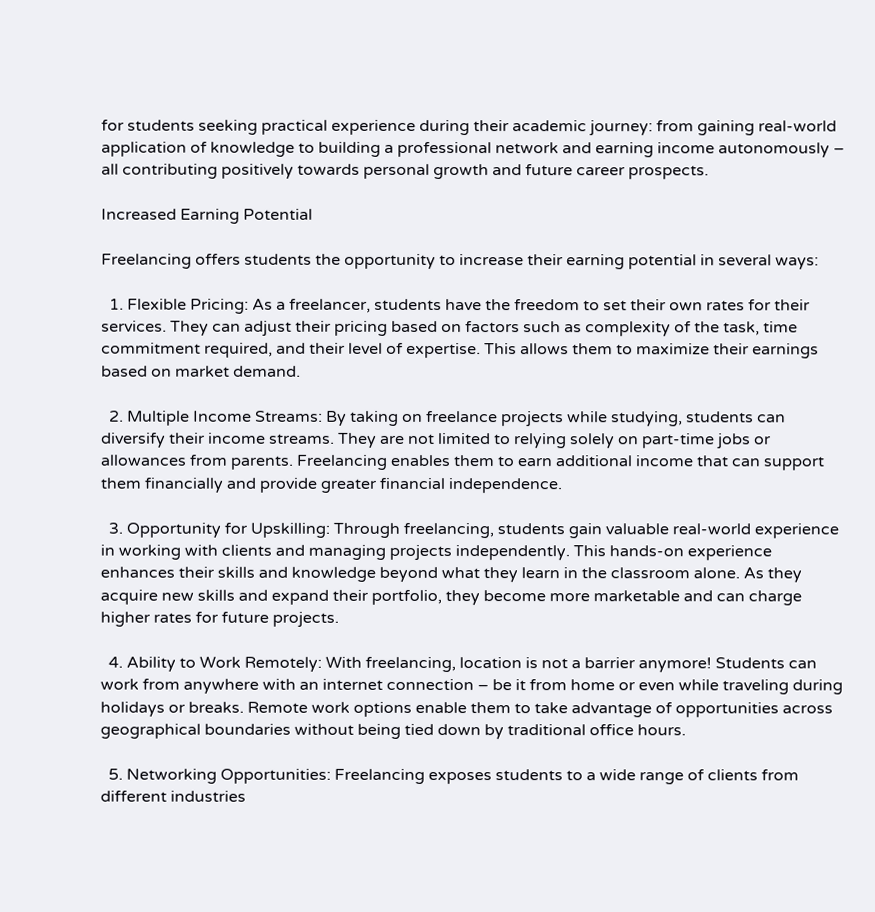for students seeking practical experience during their academic journey: from gaining real-world application of knowledge to building a professional network and earning income autonomously – all contributing positively towards personal growth and future career prospects.

Increased Earning Potential

Freelancing offers students the opportunity to increase their earning potential in several ways:

  1. Flexible Pricing: As a freelancer, students have the freedom to set their own rates for their services. They can adjust their pricing based on factors such as complexity of the task, time commitment required, and their level of expertise. This allows them to maximize their earnings based on market demand.

  2. Multiple Income Streams: By taking on freelance projects while studying, students can diversify their income streams. They are not limited to relying solely on part-time jobs or allowances from parents. Freelancing enables them to earn additional income that can support them financially and provide greater financial independence.

  3. Opportunity for Upskilling: Through freelancing, students gain valuable real-world experience in working with clients and managing projects independently. This hands-on experience enhances their skills and knowledge beyond what they learn in the classroom alone. As they acquire new skills and expand their portfolio, they become more marketable and can charge higher rates for future projects.

  4. Ability to Work Remotely: With freelancing, location is not a barrier anymore! Students can work from anywhere with an internet connection – be it from home or even while traveling during holidays or breaks. Remote work options enable them to take advantage of opportunities across geographical boundaries without being tied down by traditional office hours.

  5. Networking Opportunities: Freelancing exposes students to a wide range of clients from different industries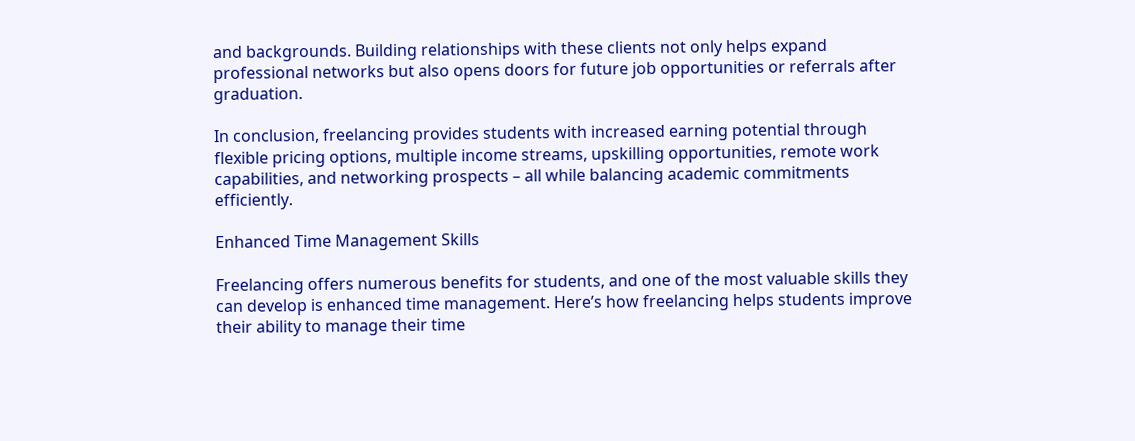and backgrounds. Building relationships with these clients not only helps expand professional networks but also opens doors for future job opportunities or referrals after graduation.

In conclusion, freelancing provides students with increased earning potential through flexible pricing options, multiple income streams, upskilling opportunities, remote work capabilities, and networking prospects – all while balancing academic commitments efficiently.

Enhanced Time Management Skills

Freelancing offers numerous benefits for students, and one of the most valuable skills they can develop is enhanced time management. Here’s how freelancing helps students improve their ability to manage their time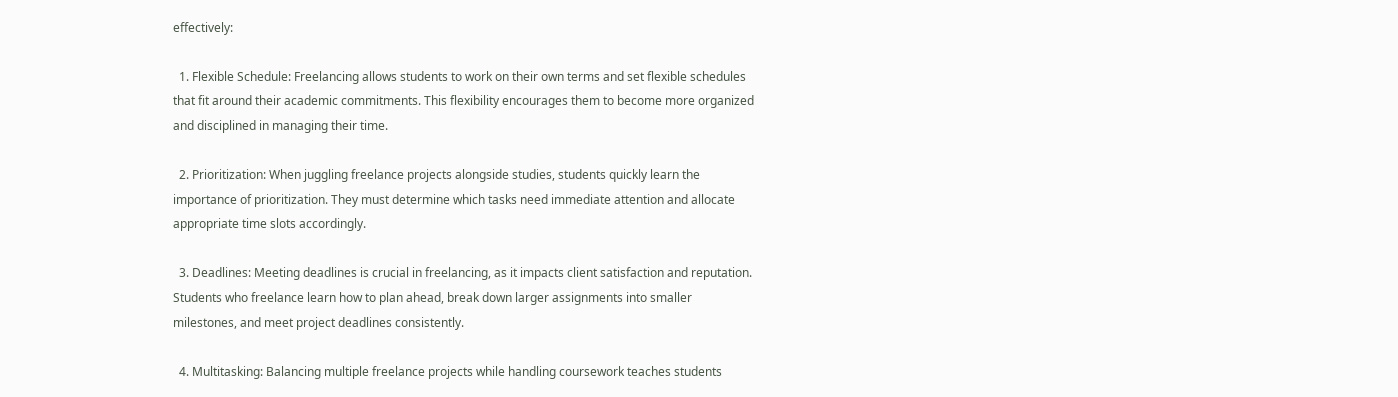effectively:

  1. Flexible Schedule: Freelancing allows students to work on their own terms and set flexible schedules that fit around their academic commitments. This flexibility encourages them to become more organized and disciplined in managing their time.

  2. Prioritization: When juggling freelance projects alongside studies, students quickly learn the importance of prioritization. They must determine which tasks need immediate attention and allocate appropriate time slots accordingly.

  3. Deadlines: Meeting deadlines is crucial in freelancing, as it impacts client satisfaction and reputation. Students who freelance learn how to plan ahead, break down larger assignments into smaller milestones, and meet project deadlines consistently.

  4. Multitasking: Balancing multiple freelance projects while handling coursework teaches students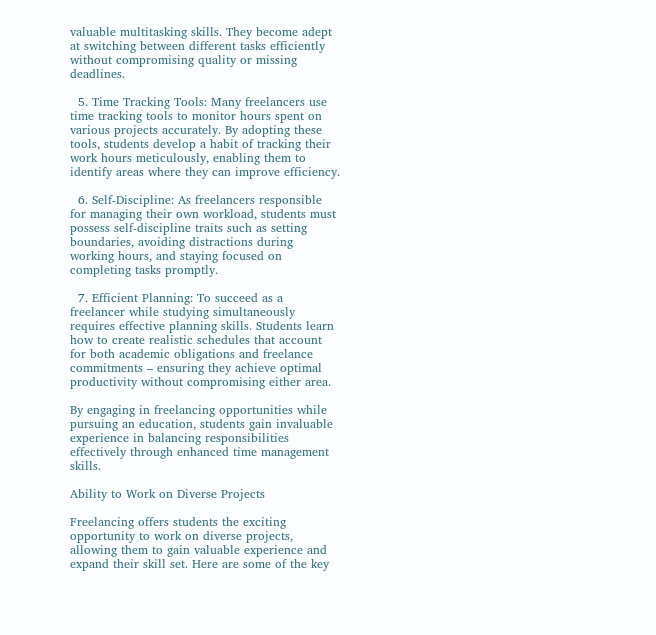valuable multitasking skills. They become adept at switching between different tasks efficiently without compromising quality or missing deadlines.

  5. Time Tracking Tools: Many freelancers use time tracking tools to monitor hours spent on various projects accurately. By adopting these tools, students develop a habit of tracking their work hours meticulously, enabling them to identify areas where they can improve efficiency.

  6. Self-Discipline: As freelancers responsible for managing their own workload, students must possess self-discipline traits such as setting boundaries, avoiding distractions during working hours, and staying focused on completing tasks promptly.

  7. Efficient Planning: To succeed as a freelancer while studying simultaneously requires effective planning skills. Students learn how to create realistic schedules that account for both academic obligations and freelance commitments – ensuring they achieve optimal productivity without compromising either area.

By engaging in freelancing opportunities while pursuing an education, students gain invaluable experience in balancing responsibilities effectively through enhanced time management skills.

Ability to Work on Diverse Projects

Freelancing offers students the exciting opportunity to work on diverse projects, allowing them to gain valuable experience and expand their skill set. Here are some of the key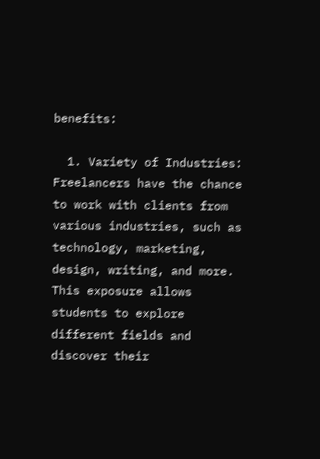benefits:

  1. Variety of Industries: Freelancers have the chance to work with clients from various industries, such as technology, marketing, design, writing, and more. This exposure allows students to explore different fields and discover their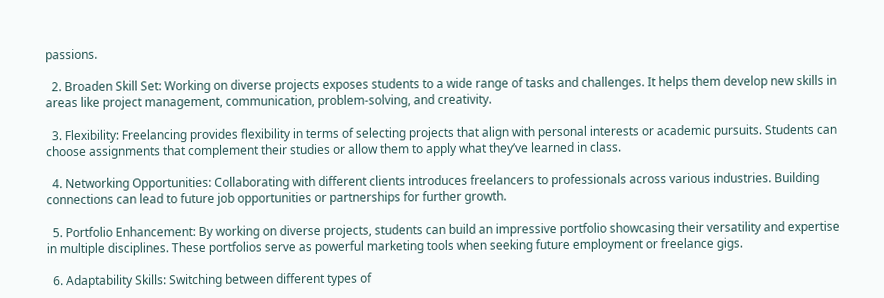passions.

  2. Broaden Skill Set: Working on diverse projects exposes students to a wide range of tasks and challenges. It helps them develop new skills in areas like project management, communication, problem-solving, and creativity.

  3. Flexibility: Freelancing provides flexibility in terms of selecting projects that align with personal interests or academic pursuits. Students can choose assignments that complement their studies or allow them to apply what they’ve learned in class.

  4. Networking Opportunities: Collaborating with different clients introduces freelancers to professionals across various industries. Building connections can lead to future job opportunities or partnerships for further growth.

  5. Portfolio Enhancement: By working on diverse projects, students can build an impressive portfolio showcasing their versatility and expertise in multiple disciplines. These portfolios serve as powerful marketing tools when seeking future employment or freelance gigs.

  6. Adaptability Skills: Switching between different types of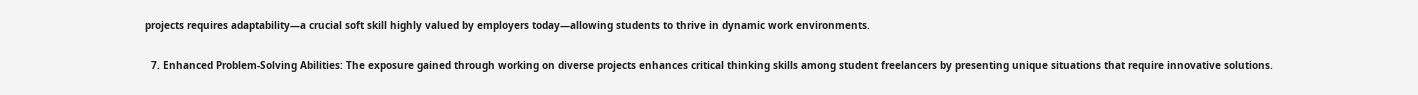projects requires adaptability—a crucial soft skill highly valued by employers today—allowing students to thrive in dynamic work environments.

  7. Enhanced Problem-Solving Abilities: The exposure gained through working on diverse projects enhances critical thinking skills among student freelancers by presenting unique situations that require innovative solutions.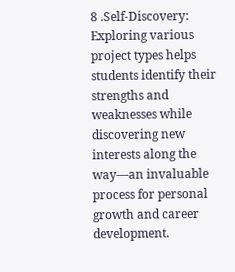8 .Self-Discovery: Exploring various project types helps students identify their strengths and weaknesses while discovering new interests along the way—an invaluable process for personal growth and career development.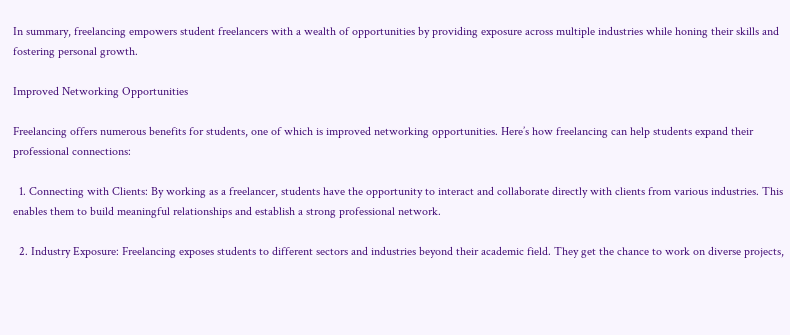In summary, freelancing empowers student freelancers with a wealth of opportunities by providing exposure across multiple industries while honing their skills and fostering personal growth.

Improved Networking Opportunities

Freelancing offers numerous benefits for students, one of which is improved networking opportunities. Here’s how freelancing can help students expand their professional connections:

  1. Connecting with Clients: By working as a freelancer, students have the opportunity to interact and collaborate directly with clients from various industries. This enables them to build meaningful relationships and establish a strong professional network.

  2. Industry Exposure: Freelancing exposes students to different sectors and industries beyond their academic field. They get the chance to work on diverse projects,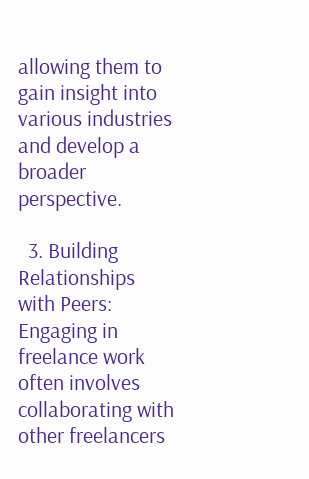allowing them to gain insight into various industries and develop a broader perspective.

  3. Building Relationships with Peers: Engaging in freelance work often involves collaborating with other freelancers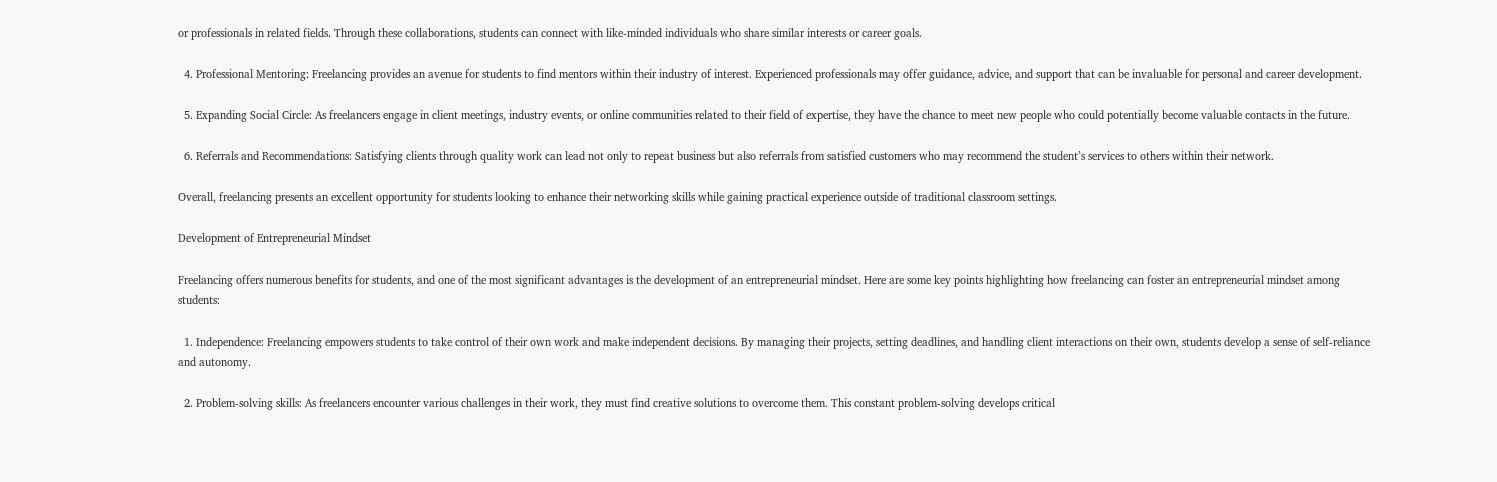or professionals in related fields. Through these collaborations, students can connect with like-minded individuals who share similar interests or career goals.

  4. Professional Mentoring: Freelancing provides an avenue for students to find mentors within their industry of interest. Experienced professionals may offer guidance, advice, and support that can be invaluable for personal and career development.

  5. Expanding Social Circle: As freelancers engage in client meetings, industry events, or online communities related to their field of expertise, they have the chance to meet new people who could potentially become valuable contacts in the future.

  6. Referrals and Recommendations: Satisfying clients through quality work can lead not only to repeat business but also referrals from satisfied customers who may recommend the student’s services to others within their network.

Overall, freelancing presents an excellent opportunity for students looking to enhance their networking skills while gaining practical experience outside of traditional classroom settings.

Development of Entrepreneurial Mindset

Freelancing offers numerous benefits for students, and one of the most significant advantages is the development of an entrepreneurial mindset. Here are some key points highlighting how freelancing can foster an entrepreneurial mindset among students:

  1. Independence: Freelancing empowers students to take control of their own work and make independent decisions. By managing their projects, setting deadlines, and handling client interactions on their own, students develop a sense of self-reliance and autonomy.

  2. Problem-solving skills: As freelancers encounter various challenges in their work, they must find creative solutions to overcome them. This constant problem-solving develops critical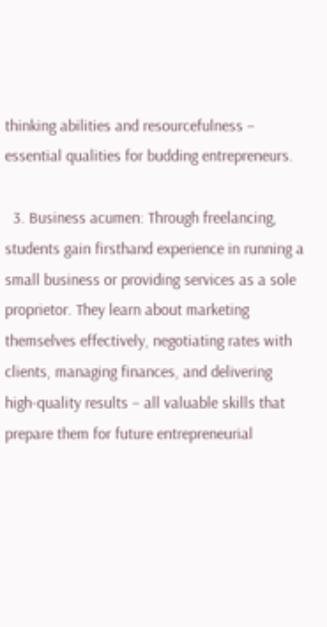thinking abilities and resourcefulness – essential qualities for budding entrepreneurs.

  3. Business acumen: Through freelancing, students gain firsthand experience in running a small business or providing services as a sole proprietor. They learn about marketing themselves effectively, negotiating rates with clients, managing finances, and delivering high-quality results – all valuable skills that prepare them for future entrepreneurial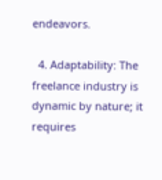endeavors.

  4. Adaptability: The freelance industry is dynamic by nature; it requires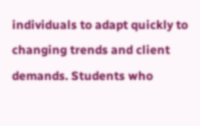individuals to adapt quickly to changing trends and client demands. Students who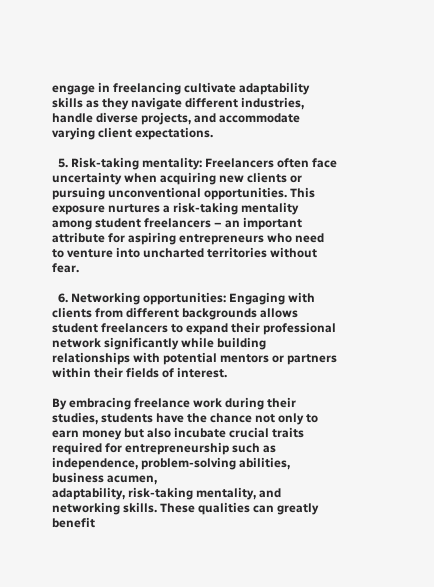engage in freelancing cultivate adaptability skills as they navigate different industries, handle diverse projects, and accommodate varying client expectations.

  5. Risk-taking mentality: Freelancers often face uncertainty when acquiring new clients or pursuing unconventional opportunities. This exposure nurtures a risk-taking mentality among student freelancers – an important attribute for aspiring entrepreneurs who need to venture into uncharted territories without fear.

  6. Networking opportunities: Engaging with clients from different backgrounds allows student freelancers to expand their professional network significantly while building relationships with potential mentors or partners within their fields of interest.

By embracing freelance work during their studies, students have the chance not only to earn money but also incubate crucial traits required for entrepreneurship such as independence, problem-solving abilities, business acumen,
adaptability, risk-taking mentality, and networking skills. These qualities can greatly benefit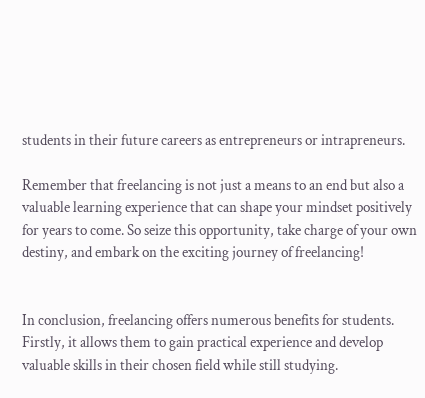students in their future careers as entrepreneurs or intrapreneurs.

Remember that freelancing is not just a means to an end but also a valuable learning experience that can shape your mindset positively for years to come. So seize this opportunity, take charge of your own destiny, and embark on the exciting journey of freelancing!


In conclusion, freelancing offers numerous benefits for students. Firstly, it allows them to gain practical experience and develop valuable skills in their chosen field while still studying.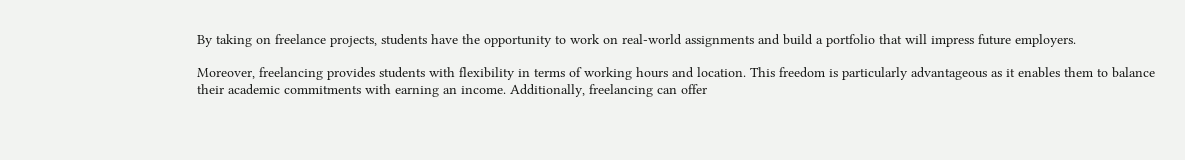By taking on freelance projects, students have the opportunity to work on real-world assignments and build a portfolio that will impress future employers.

Moreover, freelancing provides students with flexibility in terms of working hours and location. This freedom is particularly advantageous as it enables them to balance their academic commitments with earning an income. Additionally, freelancing can offer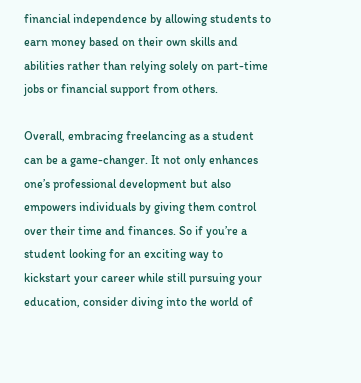financial independence by allowing students to earn money based on their own skills and abilities rather than relying solely on part-time jobs or financial support from others.

Overall, embracing freelancing as a student can be a game-changer. It not only enhances one’s professional development but also empowers individuals by giving them control over their time and finances. So if you’re a student looking for an exciting way to kickstart your career while still pursuing your education, consider diving into the world of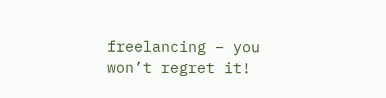freelancing – you won’t regret it!